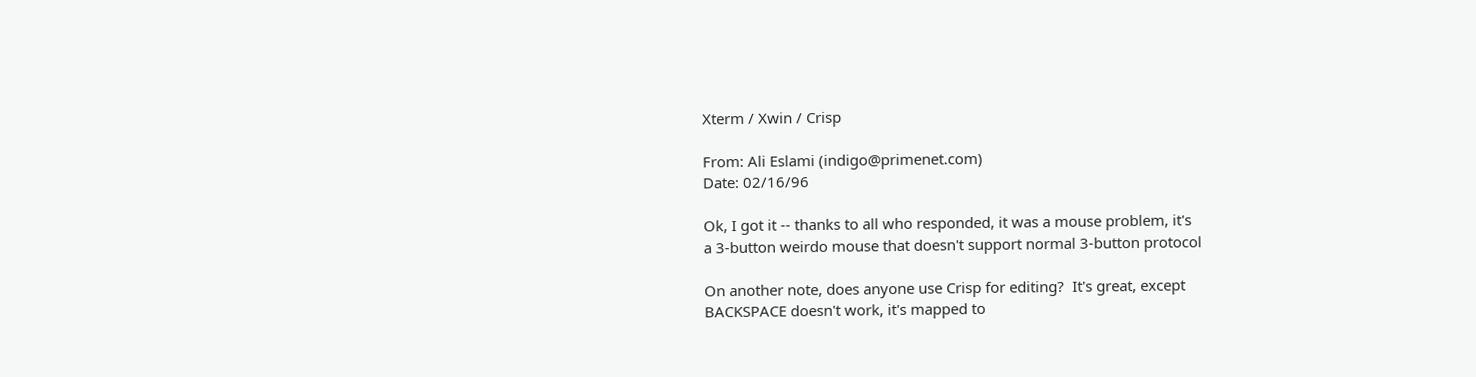Xterm / Xwin / Crisp

From: Ali Eslami (indigo@primenet.com)
Date: 02/16/96

Ok, I got it -- thanks to all who responded, it was a mouse problem, it's
a 3-button weirdo mouse that doesn't support normal 3-button protocol

On another note, does anyone use Crisp for editing?  It's great, except
BACKSPACE doesn't work, it's mapped to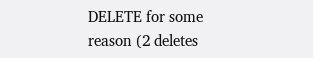DELETE for some reason (2 deletes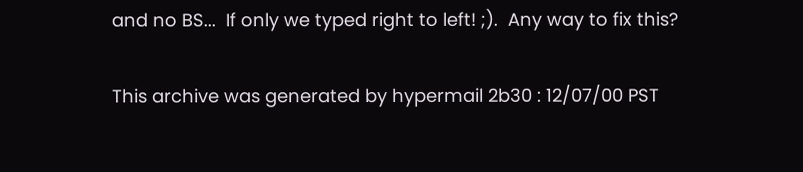and no BS...  If only we typed right to left! ;).  Any way to fix this?

This archive was generated by hypermail 2b30 : 12/07/00 PST